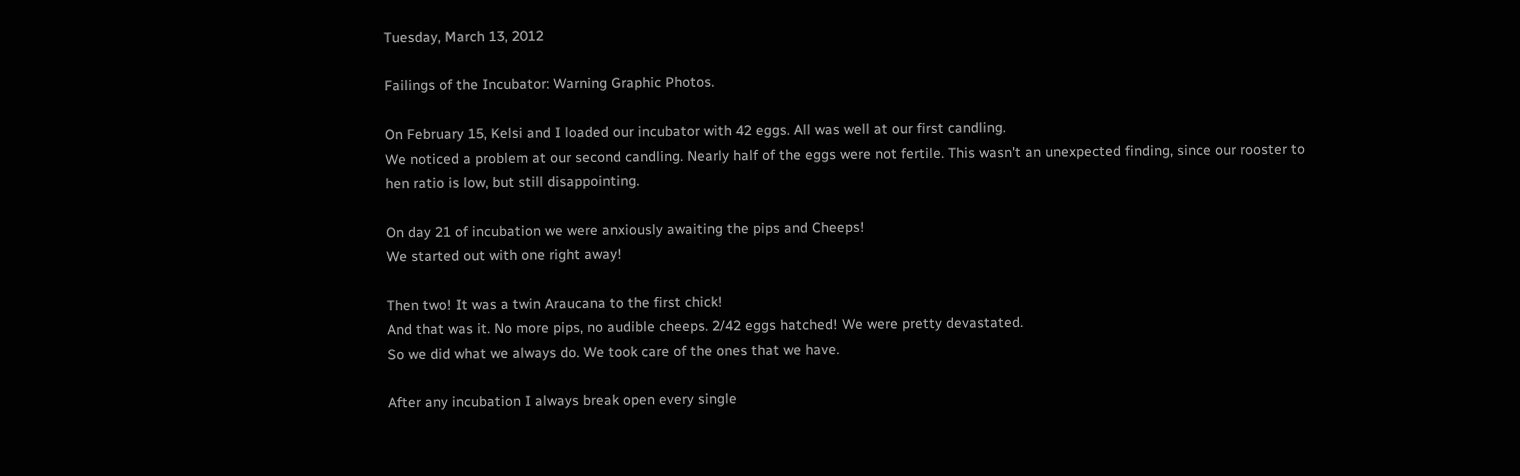Tuesday, March 13, 2012

Failings of the Incubator: Warning Graphic Photos.

On February 15, Kelsi and I loaded our incubator with 42 eggs. All was well at our first candling.
We noticed a problem at our second candling. Nearly half of the eggs were not fertile. This wasn't an unexpected finding, since our rooster to hen ratio is low, but still disappointing.

On day 21 of incubation we were anxiously awaiting the pips and Cheeps!
We started out with one right away!

Then two! It was a twin Araucana to the first chick!
And that was it. No more pips, no audible cheeps. 2/42 eggs hatched! We were pretty devastated.
So we did what we always do. We took care of the ones that we have.

After any incubation I always break open every single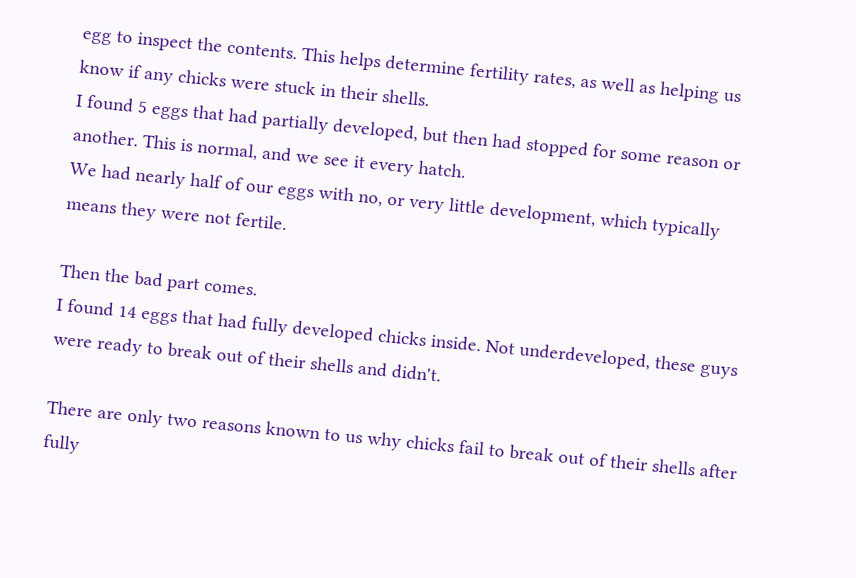egg to inspect the contents. This helps determine fertility rates, as well as helping us know if any chicks were stuck in their shells.
I found 5 eggs that had partially developed, but then had stopped for some reason or another. This is normal, and we see it every hatch.
We had nearly half of our eggs with no, or very little development, which typically means they were not fertile.

Then the bad part comes.
I found 14 eggs that had fully developed chicks inside. Not underdeveloped, these guys were ready to break out of their shells and didn't.

There are only two reasons known to us why chicks fail to break out of their shells after fully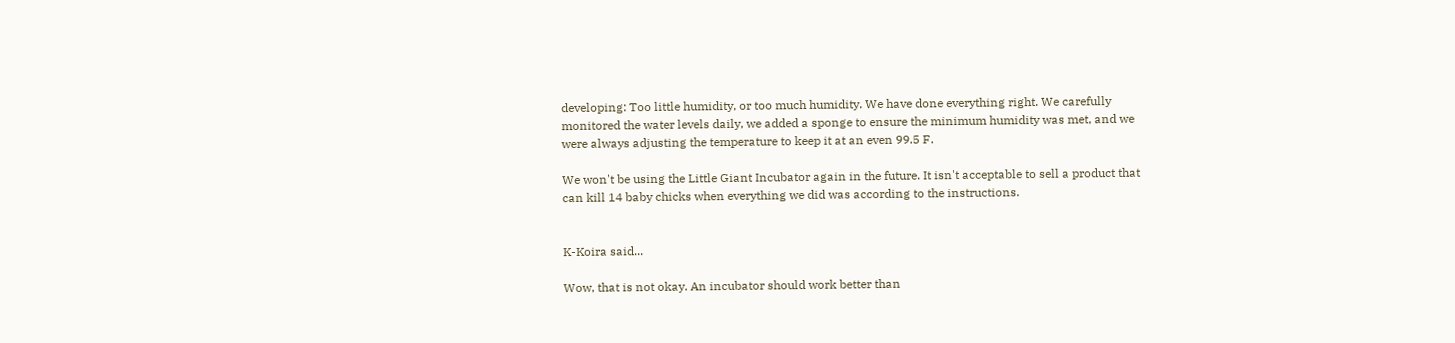developing: Too little humidity, or too much humidity. We have done everything right. We carefully monitored the water levels daily, we added a sponge to ensure the minimum humidity was met, and we were always adjusting the temperature to keep it at an even 99.5 F.

We won't be using the Little Giant Incubator again in the future. It isn't acceptable to sell a product that can kill 14 baby chicks when everything we did was according to the instructions.


K-Koira said...

Wow, that is not okay. An incubator should work better than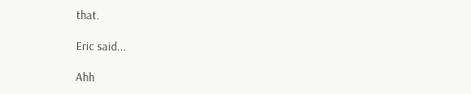that.

Eric said...

Ahh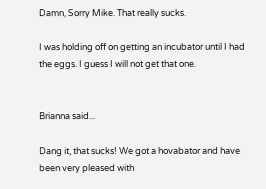Damn, Sorry Mike. That really sucks.

I was holding off on getting an incubator until I had the eggs. I guess I will not get that one.


Brianna said...

Dang it, that sucks! We got a hovabator and have been very pleased with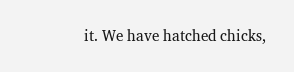it. We have hatched chicks,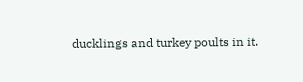ducklings and turkey poults in it.